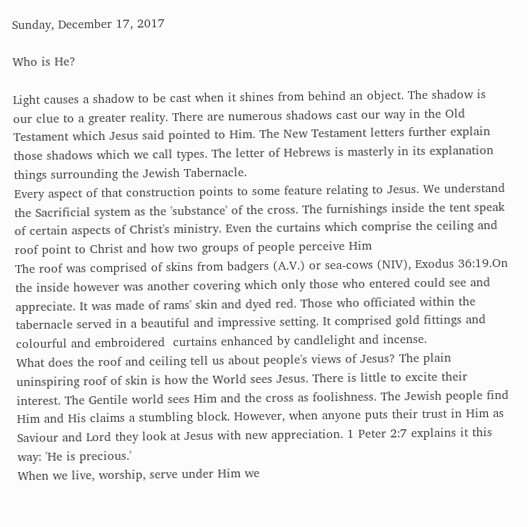Sunday, December 17, 2017

Who is He?

Light causes a shadow to be cast when it shines from behind an object. The shadow is our clue to a greater reality. There are numerous shadows cast our way in the Old Testament which Jesus said pointed to Him. The New Testament letters further explain those shadows which we call types. The letter of Hebrews is masterly in its explanation things surrounding the Jewish Tabernacle.
Every aspect of that construction points to some feature relating to Jesus. We understand the Sacrificial system as the 'substance' of the cross. The furnishings inside the tent speak of certain aspects of Christ's ministry. Even the curtains which comprise the ceiling and roof point to Christ and how two groups of people perceive Him
The roof was comprised of skins from badgers (A.V.) or sea-cows (NIV), Exodus 36:19.On the inside however was another covering which only those who entered could see and appreciate. It was made of rams' skin and dyed red. Those who officiated within the tabernacle served in a beautiful and impressive setting. It comprised gold fittings and colourful and embroidered  curtains enhanced by candlelight and incense.
What does the roof and ceiling tell us about people's views of Jesus? The plain uninspiring roof of skin is how the World sees Jesus. There is little to excite their interest. The Gentile world sees Him and the cross as foolishness. The Jewish people find Him and His claims a stumbling block. However, when anyone puts their trust in Him as Saviour and Lord they look at Jesus with new appreciation. 1 Peter 2:7 explains it this way: 'He is precious.'
When we live, worship, serve under Him we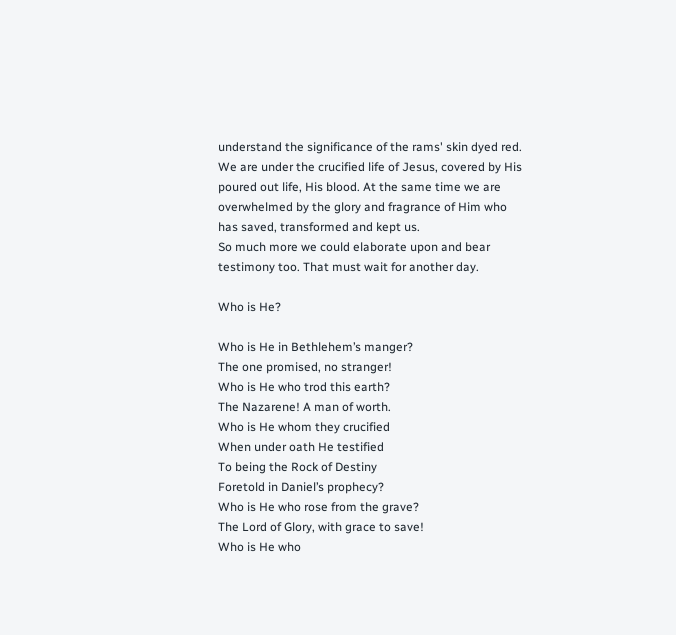understand the significance of the rams' skin dyed red. We are under the crucified life of Jesus, covered by His poured out life, His blood. At the same time we are overwhelmed by the glory and fragrance of Him who has saved, transformed and kept us.
So much more we could elaborate upon and bear testimony too. That must wait for another day.

Who is He?

Who is He in Bethlehem’s manger?
The one promised, no stranger!
Who is He who trod this earth?
The Nazarene! A man of worth.
Who is He whom they crucified
When under oath He testified
To being the Rock of Destiny
Foretold in Daniel’s prophecy?
Who is He who rose from the grave?
The Lord of Glory, with grace to save!
Who is He who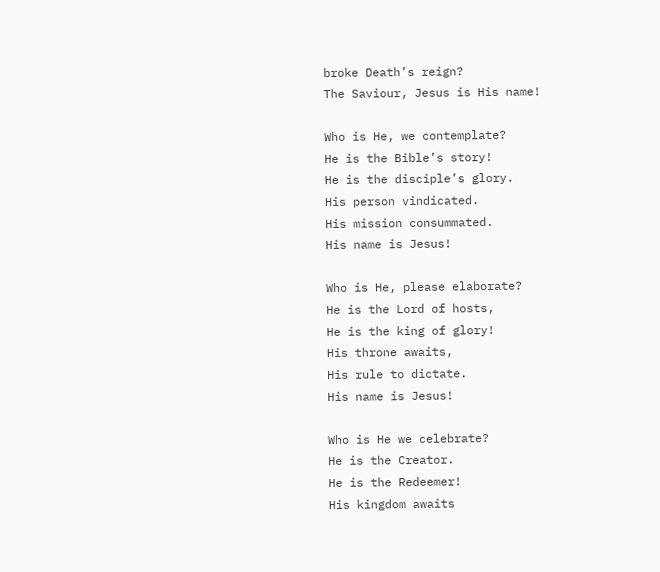broke Death’s reign?
The Saviour, Jesus is His name!

Who is He, we contemplate?
He is the Bible’s story!
He is the disciple’s glory.
His person vindicated.
His mission consummated.
His name is Jesus!

Who is He, please elaborate?
He is the Lord of hosts,
He is the king of glory!
His throne awaits,
His rule to dictate.
His name is Jesus!

Who is He we celebrate?
He is the Creator.
He is the Redeemer!
His kingdom awaits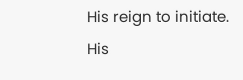His reign to initiate.
His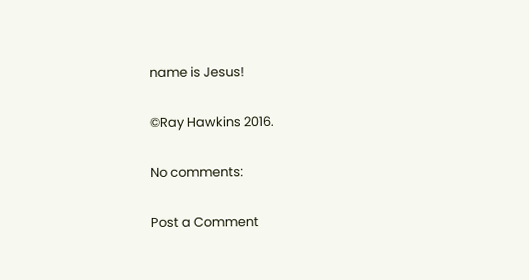name is Jesus!

©Ray Hawkins 2016.

No comments:

Post a Comment